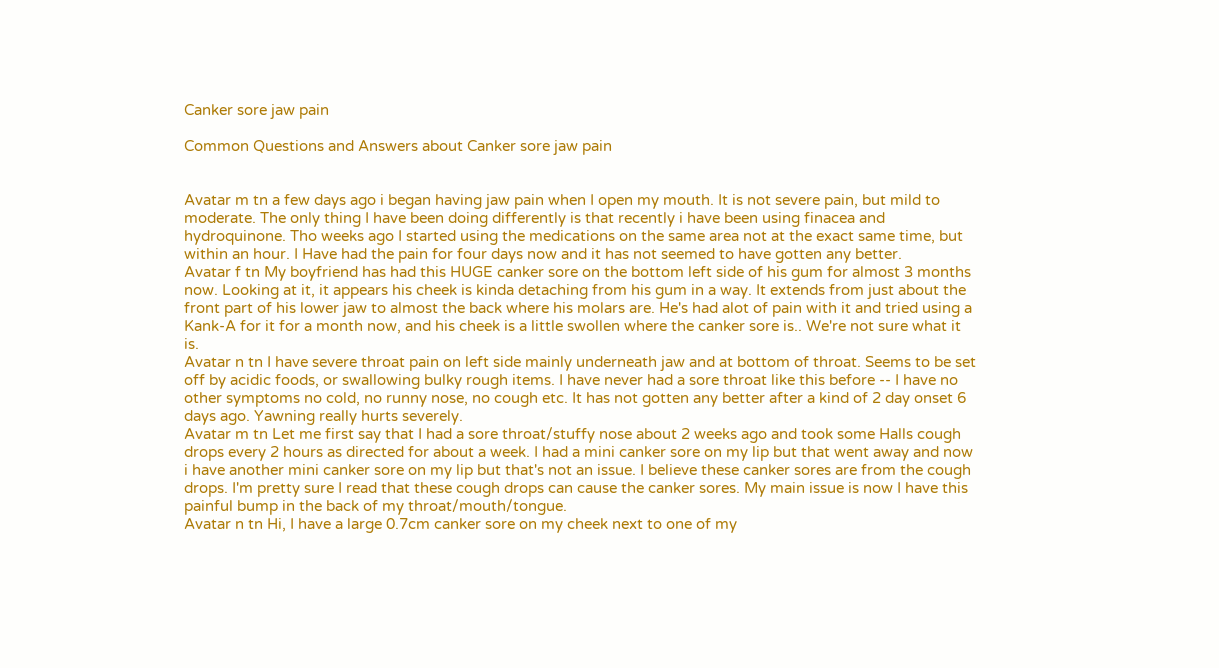Canker sore jaw pain

Common Questions and Answers about Canker sore jaw pain


Avatar m tn a few days ago i began having jaw pain when I open my mouth. It is not severe pain, but mild to moderate. The only thing I have been doing differently is that recently i have been using finacea and hydroquinone. Tho weeks ago I started using the medications on the same area not at the exact same time, but within an hour. I Have had the pain for four days now and it has not seemed to have gotten any better.
Avatar f tn My boyfriend has had this HUGE canker sore on the bottom left side of his gum for almost 3 months now. Looking at it, it appears his cheek is kinda detaching from his gum in a way. It extends from just about the front part of his lower jaw to almost the back where his molars are. He's had alot of pain with it and tried using a Kank-A for it for a month now, and his cheek is a little swollen where the canker sore is.. We're not sure what it is.
Avatar n tn I have severe throat pain on left side mainly underneath jaw and at bottom of throat. Seems to be set off by acidic foods, or swallowing bulky rough items. I have never had a sore throat like this before -- I have no other symptoms no cold, no runny nose, no cough etc. It has not gotten any better after a kind of 2 day onset 6 days ago. Yawning really hurts severely.
Avatar m tn Let me first say that I had a sore throat/stuffy nose about 2 weeks ago and took some Halls cough drops every 2 hours as directed for about a week. I had a mini canker sore on my lip but that went away and now i have another mini canker sore on my lip but that's not an issue. I believe these canker sores are from the cough drops. I'm pretty sure I read that these cough drops can cause the canker sores. My main issue is now I have this painful bump in the back of my throat/mouth/tongue.
Avatar n tn Hi, I have a large 0.7cm canker sore on my cheek next to one of my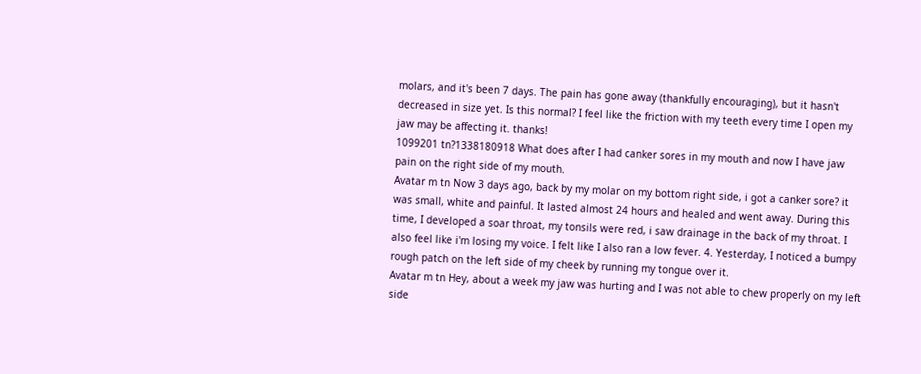molars, and it's been 7 days. The pain has gone away (thankfully encouraging), but it hasn't decreased in size yet. Is this normal? I feel like the friction with my teeth every time I open my jaw may be affecting it. thanks!
1099201 tn?1338180918 What does after I had canker sores in my mouth and now I have jaw pain on the right side of my mouth.
Avatar m tn Now 3 days ago, back by my molar on my bottom right side, i got a canker sore? it was small, white and painful. It lasted almost 24 hours and healed and went away. During this time, I developed a soar throat, my tonsils were red, i saw drainage in the back of my throat. I also feel like i'm losing my voice. I felt like I also ran a low fever. 4. Yesterday, I noticed a bumpy rough patch on the left side of my cheek by running my tongue over it.
Avatar m tn Hey, about a week my jaw was hurting and I was not able to chew properly on my left side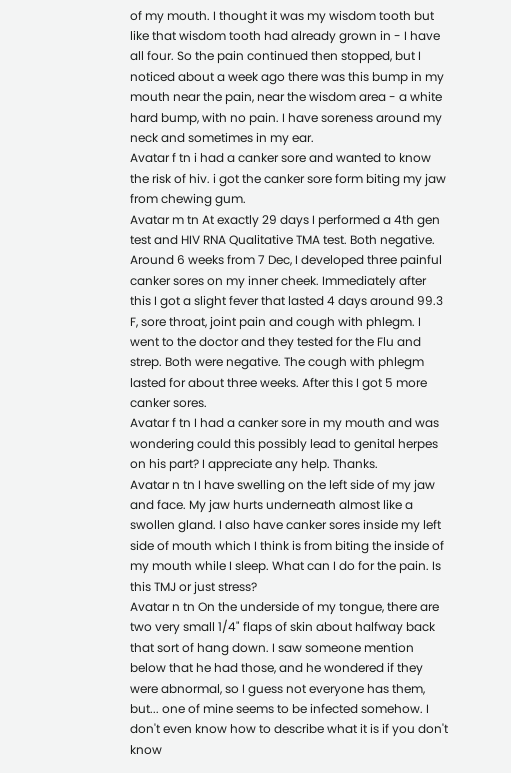of my mouth. I thought it was my wisdom tooth but like that wisdom tooth had already grown in - I have all four. So the pain continued then stopped, but I noticed about a week ago there was this bump in my mouth near the pain, near the wisdom area - a white hard bump, with no pain. I have soreness around my neck and sometimes in my ear.
Avatar f tn i had a canker sore and wanted to know the risk of hiv. i got the canker sore form biting my jaw from chewing gum.
Avatar m tn At exactly 29 days I performed a 4th gen test and HIV RNA Qualitative TMA test. Both negative. Around 6 weeks from 7 Dec, I developed three painful canker sores on my inner cheek. Immediately after this I got a slight fever that lasted 4 days around 99.3 F, sore throat, joint pain and cough with phlegm. I went to the doctor and they tested for the Flu and strep. Both were negative. The cough with phlegm lasted for about three weeks. After this I got 5 more canker sores.
Avatar f tn I had a canker sore in my mouth and was wondering could this possibly lead to genital herpes on his part? I appreciate any help. Thanks.
Avatar n tn I have swelling on the left side of my jaw and face. My jaw hurts underneath almost like a swollen gland. I also have canker sores inside my left side of mouth which I think is from biting the inside of my mouth while I sleep. What can I do for the pain. Is this TMJ or just stress?
Avatar n tn On the underside of my tongue, there are two very small 1/4" flaps of skin about halfway back that sort of hang down. I saw someone mention below that he had those, and he wondered if they were abnormal, so I guess not everyone has them, but... one of mine seems to be infected somehow. I don't even know how to describe what it is if you don't know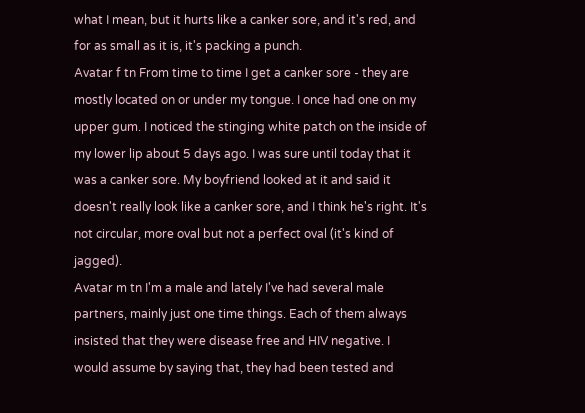what I mean, but it hurts like a canker sore, and it's red, and for as small as it is, it's packing a punch.
Avatar f tn From time to time I get a canker sore - they are mostly located on or under my tongue. I once had one on my upper gum. I noticed the stinging white patch on the inside of my lower lip about 5 days ago. I was sure until today that it was a canker sore. My boyfriend looked at it and said it doesn't really look like a canker sore, and I think he's right. It's not circular, more oval but not a perfect oval (it's kind of jagged).
Avatar m tn I'm a male and lately I've had several male partners, mainly just one time things. Each of them always insisted that they were disease free and HIV negative. I would assume by saying that, they had been tested and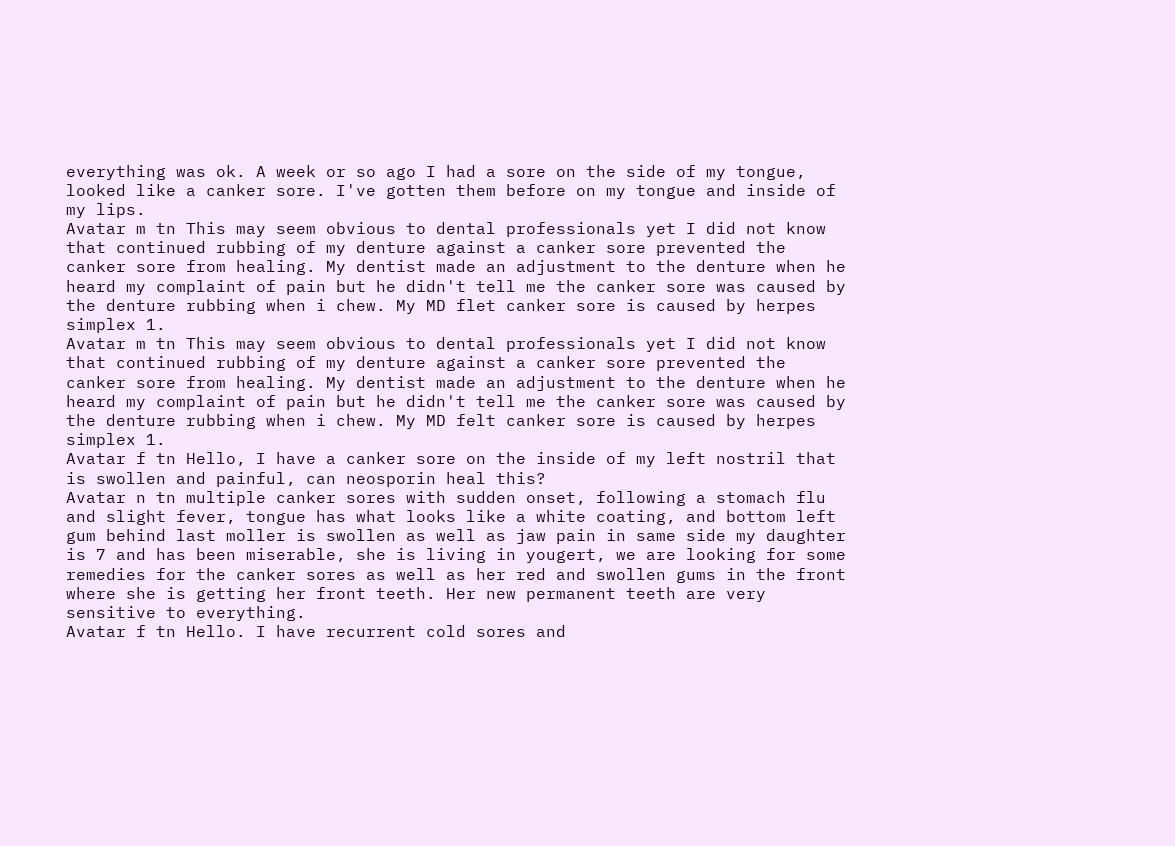everything was ok. A week or so ago I had a sore on the side of my tongue, looked like a canker sore. I've gotten them before on my tongue and inside of my lips.
Avatar m tn This may seem obvious to dental professionals yet I did not know that continued rubbing of my denture against a canker sore prevented the canker sore from healing. My dentist made an adjustment to the denture when he heard my complaint of pain but he didn't tell me the canker sore was caused by the denture rubbing when i chew. My MD flet canker sore is caused by herpes simplex 1.
Avatar m tn This may seem obvious to dental professionals yet I did not know that continued rubbing of my denture against a canker sore prevented the canker sore from healing. My dentist made an adjustment to the denture when he heard my complaint of pain but he didn't tell me the canker sore was caused by the denture rubbing when i chew. My MD felt canker sore is caused by herpes simplex 1.
Avatar f tn Hello, I have a canker sore on the inside of my left nostril that is swollen and painful, can neosporin heal this?
Avatar n tn multiple canker sores with sudden onset, following a stomach flu and slight fever, tongue has what looks like a white coating, and bottom left gum behind last moller is swollen as well as jaw pain in same side my daughter is 7 and has been miserable, she is living in yougert, we are looking for some remedies for the canker sores as well as her red and swollen gums in the front where she is getting her front teeth. Her new permanent teeth are very sensitive to everything.
Avatar f tn Hello. I have recurrent cold sores and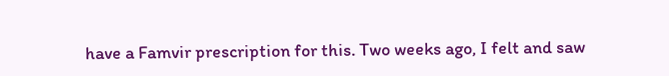have a Famvir prescription for this. Two weeks ago, I felt and saw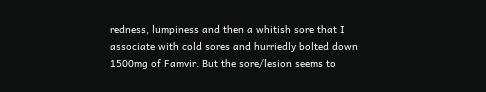redness, lumpiness and then a whitish sore that I associate with cold sores and hurriedly bolted down 1500mg of Famvir. But the sore/lesion seems to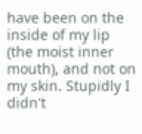have been on the inside of my lip (the moist inner mouth), and not on my skin. Stupidly I didn't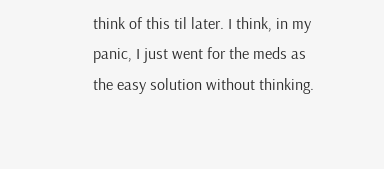think of this til later. I think, in my panic, I just went for the meds as the easy solution without thinking.